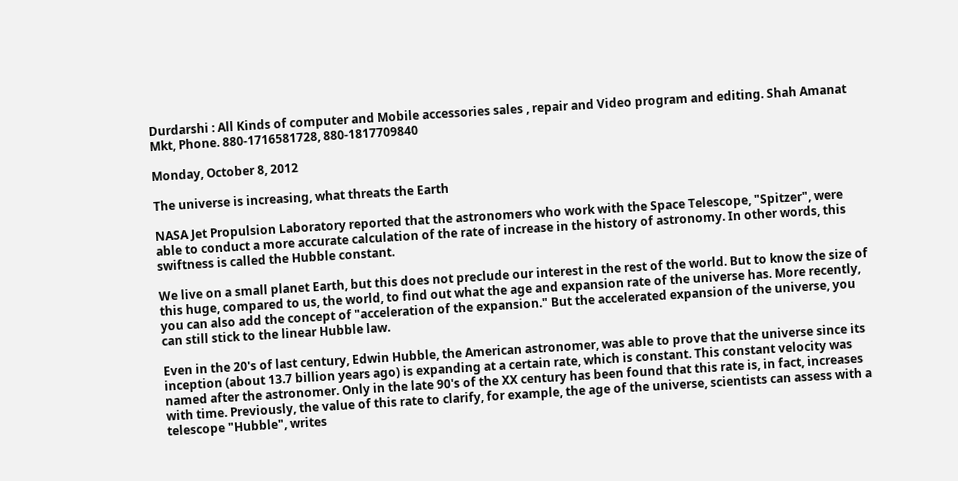Durdarshi : All Kinds of computer and Mobile accessories sales , repair and Video program and editing. Shah Amanat Mkt, Phone. 880-1716581728, 880-1817709840

Monday, October 8, 2012

The universe is increasing, what threats the Earth

NASA Jet Propulsion Laboratory reported that the astronomers who work with the Space Telescope, "Spitzer", were able to conduct a more accurate calculation of the rate of increase in the history of astronomy. In other words, this swiftness is called the Hubble constant.

We live on a small planet Earth, but this does not preclude our interest in the rest of the world. But to know the size of this huge, compared to us, the world, to find out what the age and expansion rate of the universe has. More recently, you can also add the concept of "acceleration of the expansion." But the accelerated expansion of the universe, you can still stick to the linear Hubble law.

Even in the 20's of last century, Edwin Hubble, the American astronomer, was able to prove that the universe since its inception (about 13.7 billion years ago) is expanding at a certain rate, which is constant. This constant velocity was named after the astronomer. Only in the late 90's of the XX century has been found that this rate is, in fact, increases with time. Previously, the value of this rate to clarify, for example, the age of the universe, scientists can assess with a telescope "Hubble", writes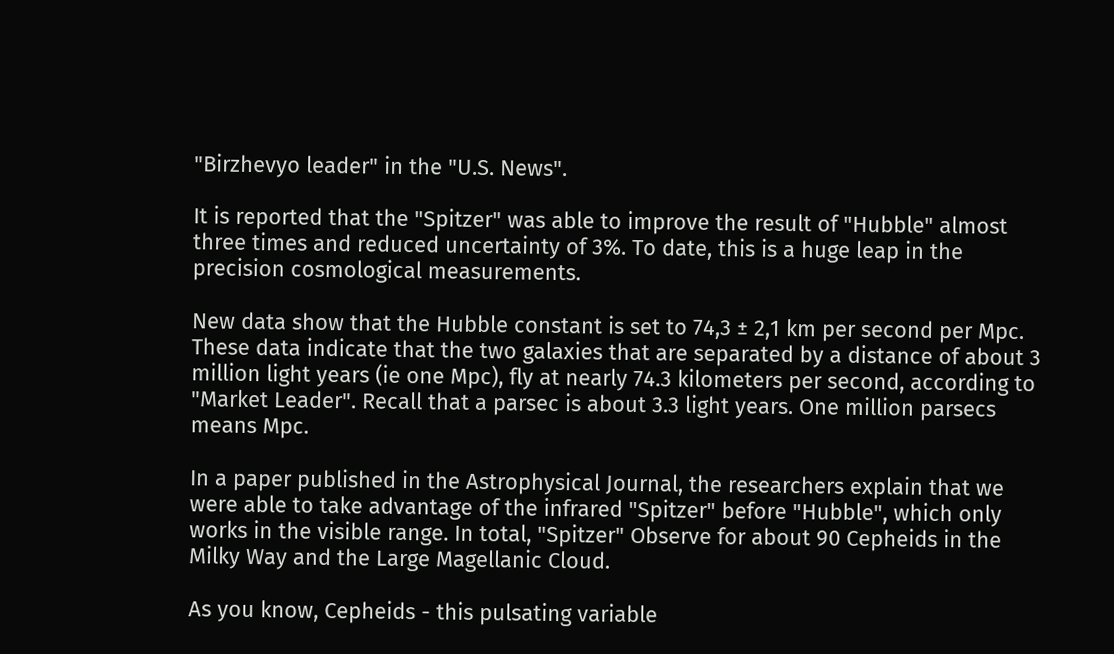"Birzhevyo leader" in the "U.S. News".

It is reported that the "Spitzer" was able to improve the result of "Hubble" almost three times and reduced uncertainty of 3%. To date, this is a huge leap in the precision cosmological measurements.

New data show that the Hubble constant is set to 74,3 ± 2,1 km per second per Mpc. These data indicate that the two galaxies that are separated by a distance of about 3 million light years (ie one Mpc), fly at nearly 74.3 kilometers per second, according to "Market Leader". Recall that a parsec is about 3.3 light years. One million parsecs means Mpc.

In a paper published in the Astrophysical Journal, the researchers explain that we were able to take advantage of the infrared "Spitzer" before "Hubble", which only works in the visible range. In total, "Spitzer" Observe for about 90 Cepheids in the Milky Way and the Large Magellanic Cloud.

As you know, Cepheids - this pulsating variable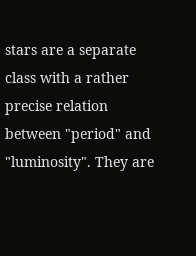stars are a separate class with a rather precise relation between "period" and "luminosity". They are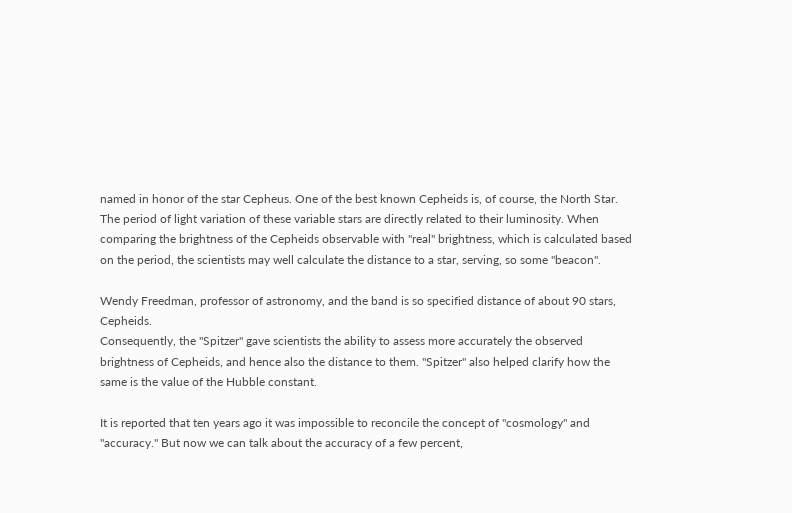named in honor of the star Cepheus. One of the best known Cepheids is, of course, the North Star.
The period of light variation of these variable stars are directly related to their luminosity. When comparing the brightness of the Cepheids observable with "real" brightness, which is calculated based on the period, the scientists may well calculate the distance to a star, serving, so some "beacon".

Wendy Freedman, professor of astronomy, and the band is so specified distance of about 90 stars, Cepheids.
Consequently, the "Spitzer" gave scientists the ability to assess more accurately the observed brightness of Cepheids, and hence also the distance to them. "Spitzer" also helped clarify how the same is the value of the Hubble constant.

It is reported that ten years ago it was impossible to reconcile the concept of "cosmology" and "accuracy." But now we can talk about the accuracy of a few percent,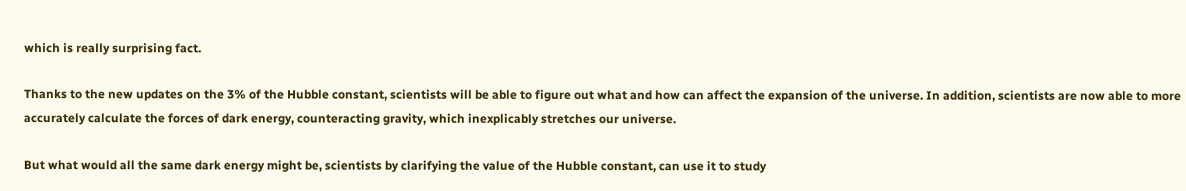which is really surprising fact.

Thanks to the new updates on the 3% of the Hubble constant, scientists will be able to figure out what and how can affect the expansion of the universe. In addition, scientists are now able to more accurately calculate the forces of dark energy, counteracting gravity, which inexplicably stretches our universe.

But what would all the same dark energy might be, scientists by clarifying the value of the Hubble constant, can use it to study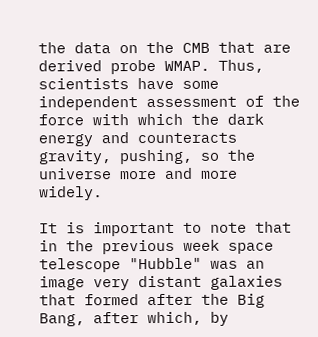the data on the CMB that are derived probe WMAP. Thus, scientists have some independent assessment of the force with which the dark energy and counteracts gravity, pushing, so the universe more and more widely.

It is important to note that in the previous week space telescope "Hubble" was an image very distant galaxies that formed after the Big Bang, after which, by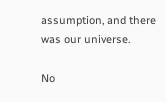assumption, and there was our universe.

No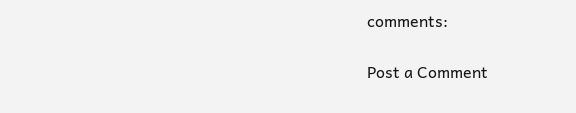comments:

Post a Comment